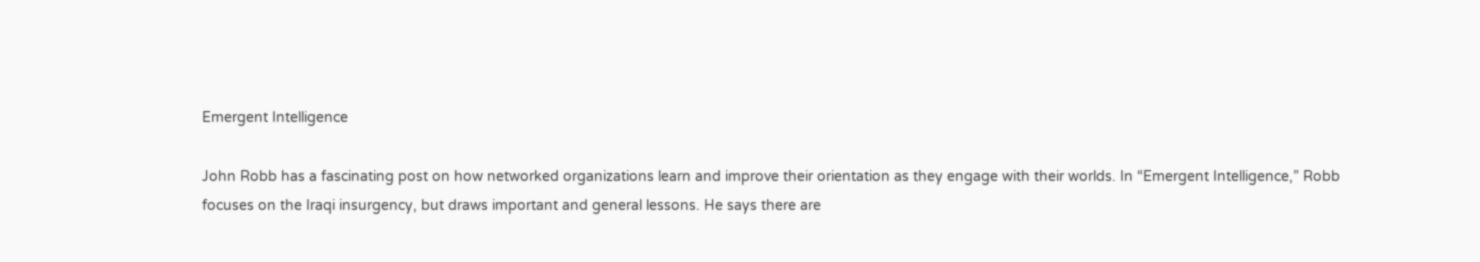Emergent Intelligence

John Robb has a fascinating post on how networked organizations learn and improve their orientation as they engage with their worlds. In “Emergent Intelligence,” Robb focuses on the Iraqi insurgency, but draws important and general lessons. He says there are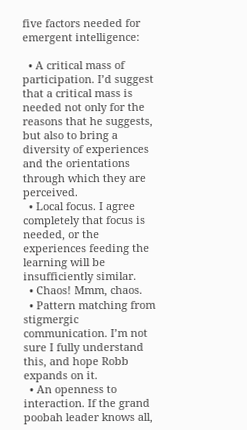five factors needed for emergent intelligence:

  • A critical mass of participation. I’d suggest that a critical mass is needed not only for the reasons that he suggests, but also to bring a diversity of experiences and the orientations through which they are perceived.
  • Local focus. I agree completely that focus is needed, or the experiences feeding the learning will be insufficiently similar.
  • Chaos! Mmm, chaos.
  • Pattern matching from stigmergic communication. I’m not sure I fully understand this, and hope Robb expands on it.
  • An openness to interaction. If the grand poobah leader knows all,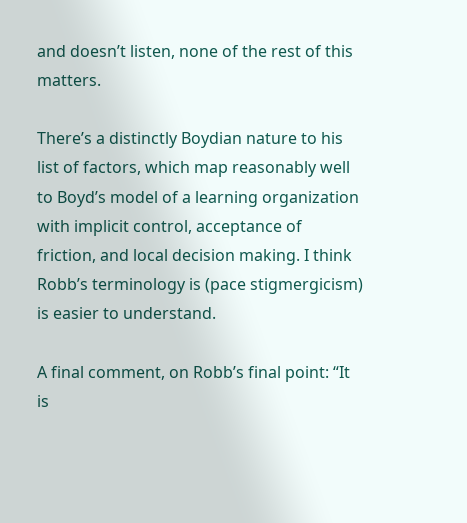and doesn’t listen, none of the rest of this matters.

There’s a distinctly Boydian nature to his list of factors, which map reasonably well to Boyd’s model of a learning organization with implicit control, acceptance of friction, and local decision making. I think Robb’s terminology is (pace stigmergicism) is easier to understand.

A final comment, on Robb’s final point: “It is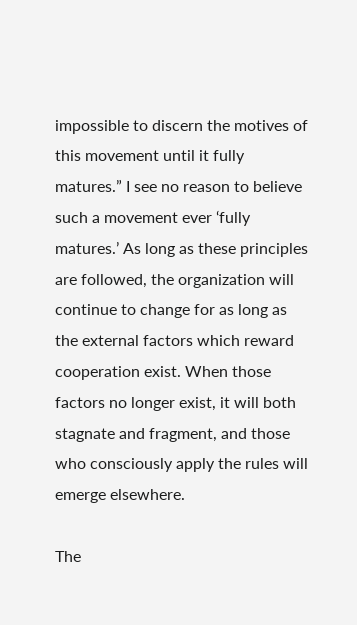impossible to discern the motives of this movement until it fully matures.” I see no reason to believe such a movement ever ‘fully matures.’ As long as these principles are followed, the organization will continue to change for as long as the external factors which reward cooperation exist. When those factors no longer exist, it will both stagnate and fragment, and those who consciously apply the rules will emerge elsewhere.

The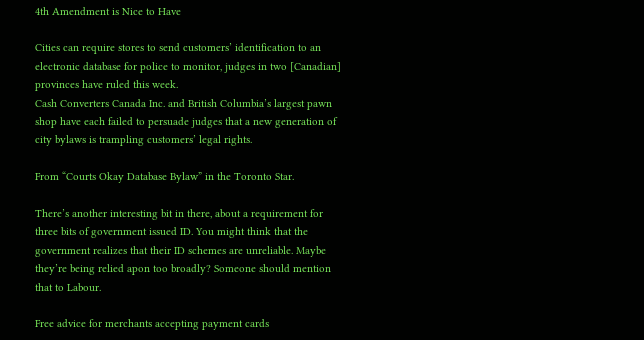4th Amendment is Nice to Have

Cities can require stores to send customers’ identification to an electronic database for police to monitor, judges in two [Canadian] provinces have ruled this week.
Cash Converters Canada Inc. and British Columbia’s largest pawn shop have each failed to persuade judges that a new generation of city bylaws is trampling customers’ legal rights.

From “Courts Okay Database Bylaw” in the Toronto Star.

There’s another interesting bit in there, about a requirement for three bits of government issued ID. You might think that the government realizes that their ID schemes are unreliable. Maybe they’re being relied apon too broadly? Someone should mention that to Labour.

Free advice for merchants accepting payment cards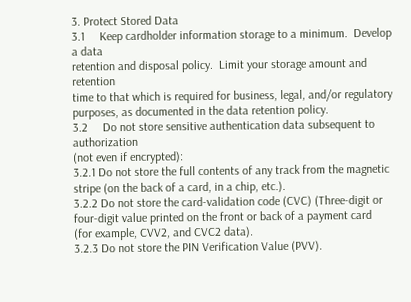3. Protect Stored Data
3.1     Keep cardholder information storage to a minimum.  Develop a data
retention and disposal policy.  Limit your storage amount and retention
time to that which is required for business, legal, and/or regulatory
purposes, as documented in the data retention policy.
3.2     Do not store sensitive authentication data subsequent to authorization
(not even if encrypted):
3.2.1 Do not store the full contents of any track from the magnetic
stripe (on the back of a card, in a chip, etc.).
3.2.2 Do not store the card-validation code (CVC) (Three-digit or
four-digit value printed on the front or back of a payment card
(for example, CVV2, and CVC2 data).
3.2.3 Do not store the PIN Verification Value (PVV).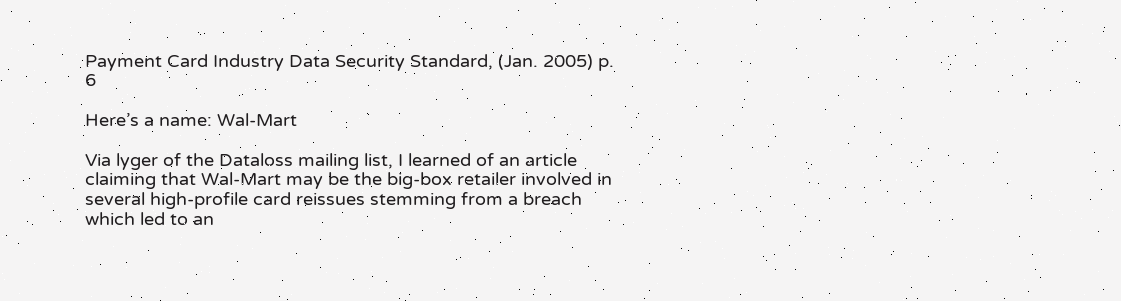Payment Card Industry Data Security Standard, (Jan. 2005) p. 6

Here’s a name: Wal-Mart

Via lyger of the Dataloss mailing list, I learned of an article claiming that Wal-Mart may be the big-box retailer involved in several high-profile card reissues stemming from a breach which led to an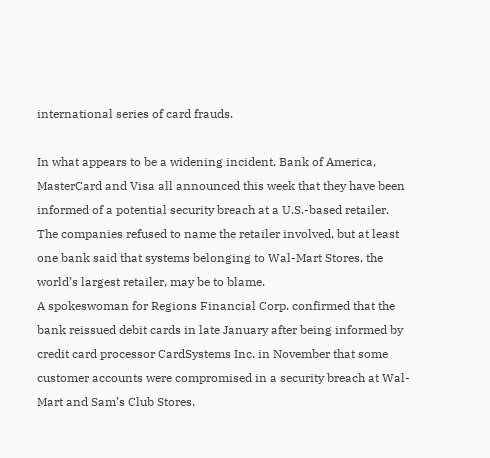international series of card frauds.

In what appears to be a widening incident, Bank of America, MasterCard and Visa all announced this week that they have been informed of a potential security breach at a U.S.-based retailer.
The companies refused to name the retailer involved, but at least one bank said that systems belonging to Wal-Mart Stores, the world’s largest retailer, may be to blame.
A spokeswoman for Regions Financial Corp. confirmed that the bank reissued debit cards in late January after being informed by credit card processor CardSystems Inc. in November that some customer accounts were compromised in a security breach at Wal-Mart and Sam’s Club Stores.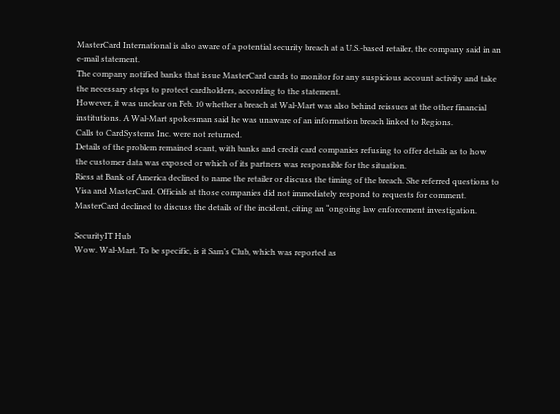MasterCard International is also aware of a potential security breach at a U.S.-based retailer, the company said in an e-mail statement.
The company notified banks that issue MasterCard cards to monitor for any suspicious account activity and take the necessary steps to protect cardholders, according to the statement.
However, it was unclear on Feb. 10 whether a breach at Wal-Mart was also behind reissues at the other financial institutions. A Wal-Mart spokesman said he was unaware of an information breach linked to Regions.
Calls to CardSystems Inc. were not returned.
Details of the problem remained scant, with banks and credit card companies refusing to offer details as to how the customer data was exposed or which of its partners was responsible for the situation.
Riess at Bank of America declined to name the retailer or discuss the timing of the breach. She referred questions to Visa and MasterCard. Officials at those companies did not immediately respond to requests for comment.
MasterCard declined to discuss the details of the incident, citing an “ongoing law enforcement investigation.

SecurityIT Hub
Wow. Wal-Mart. To be specific, is it Sam’s Club, which was reported as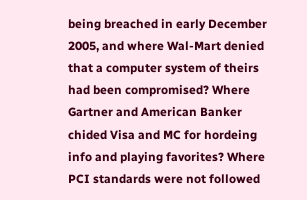being breached in early December 2005, and where Wal-Mart denied that a computer system of theirs had been compromised? Where Gartner and American Banker chided Visa and MC for hordeing info and playing favorites? Where PCI standards were not followed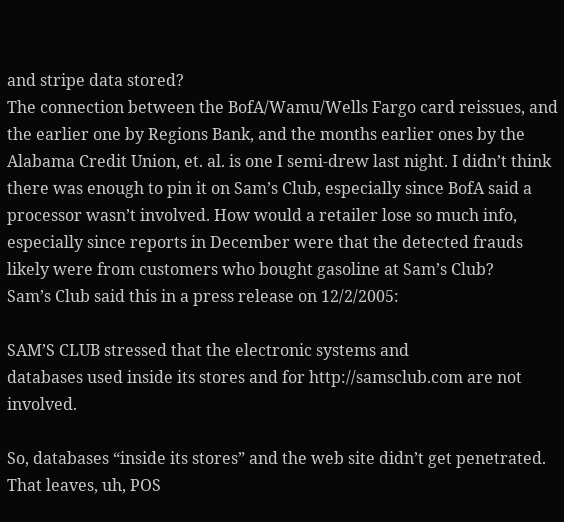and stripe data stored?
The connection between the BofA/Wamu/Wells Fargo card reissues, and the earlier one by Regions Bank, and the months earlier ones by the Alabama Credit Union, et. al. is one I semi-drew last night. I didn’t think there was enough to pin it on Sam’s Club, especially since BofA said a processor wasn’t involved. How would a retailer lose so much info, especially since reports in December were that the detected frauds likely were from customers who bought gasoline at Sam’s Club?
Sam’s Club said this in a press release on 12/2/2005:

SAM’S CLUB stressed that the electronic systems and
databases used inside its stores and for http://samsclub.com are not involved.

So, databases “inside its stores” and the web site didn’t get penetrated. That leaves, uh, POS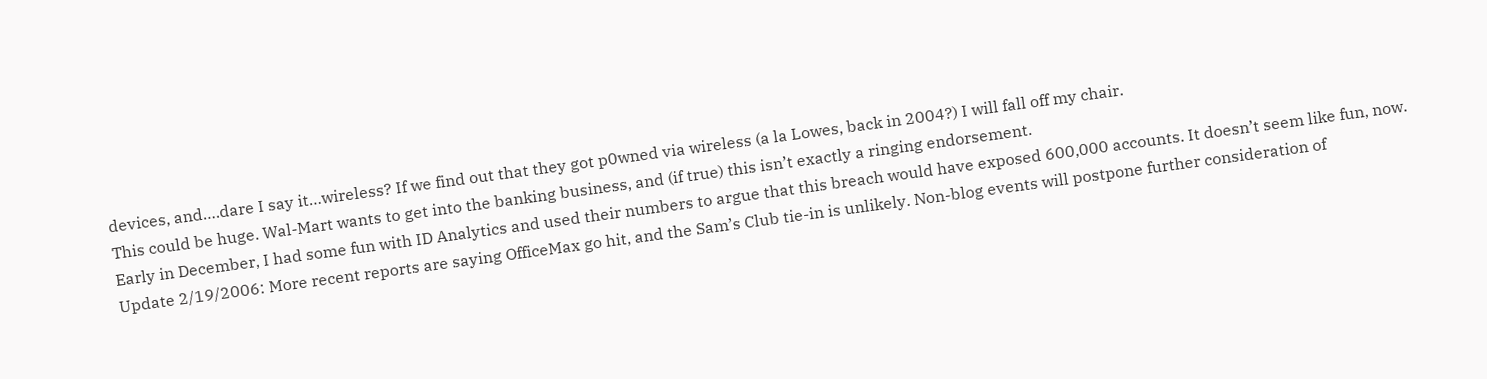devices, and….dare I say it…wireless? If we find out that they got p0wned via wireless (a la Lowes, back in 2004?) I will fall off my chair.
This could be huge. Wal-Mart wants to get into the banking business, and (if true) this isn’t exactly a ringing endorsement.
Early in December, I had some fun with ID Analytics and used their numbers to argue that this breach would have exposed 600,000 accounts. It doesn’t seem like fun, now.
Update 2/19/2006: More recent reports are saying OfficeMax go hit, and the Sam’s Club tie-in is unlikely. Non-blog events will postpone further consideration of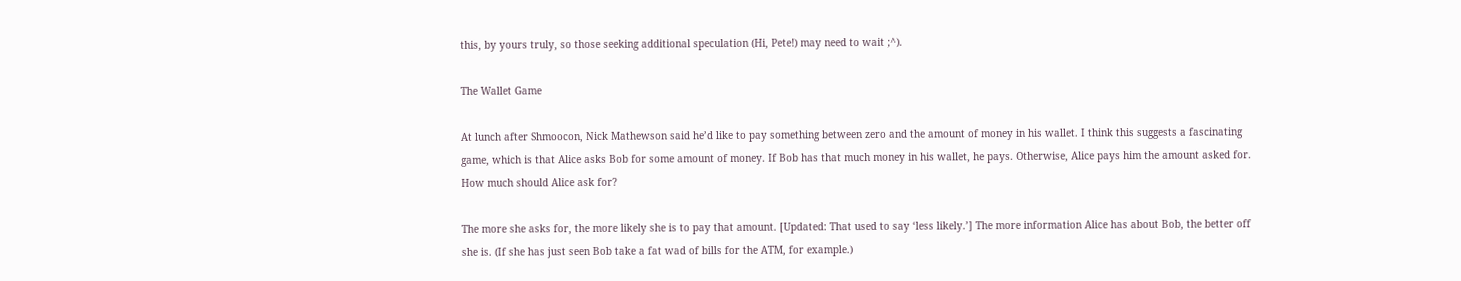this, by yours truly, so those seeking additional speculation (Hi, Pete!) may need to wait ;^).

The Wallet Game

At lunch after Shmoocon, Nick Mathewson said he’d like to pay something between zero and the amount of money in his wallet. I think this suggests a fascinating game, which is that Alice asks Bob for some amount of money. If Bob has that much money in his wallet, he pays. Otherwise, Alice pays him the amount asked for. How much should Alice ask for?

The more she asks for, the more likely she is to pay that amount. [Updated: That used to say ‘less likely.’] The more information Alice has about Bob, the better off she is. (If she has just seen Bob take a fat wad of bills for the ATM, for example.)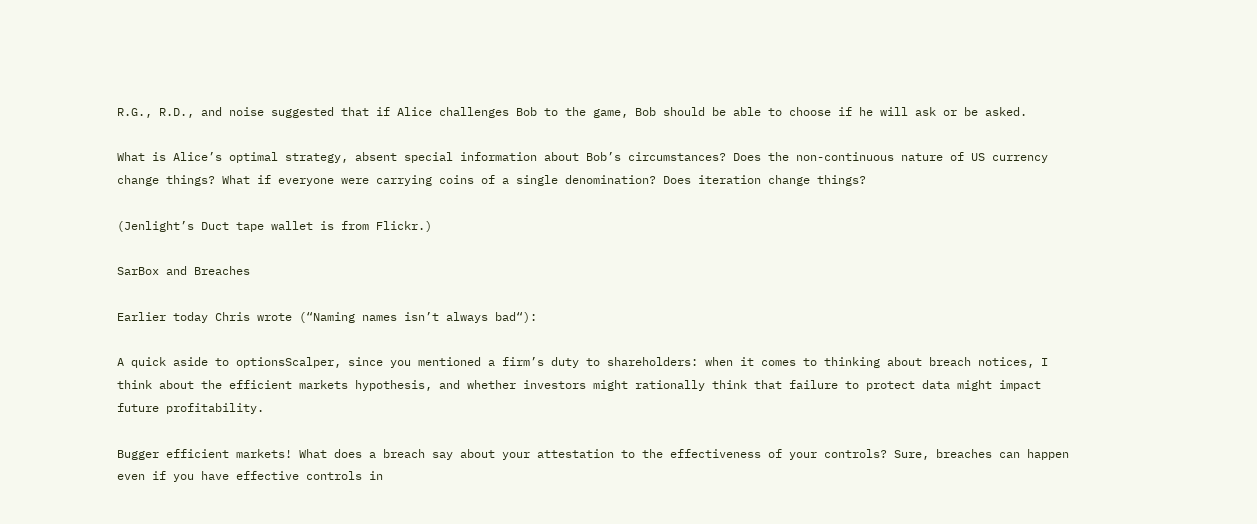R.G., R.D., and noise suggested that if Alice challenges Bob to the game, Bob should be able to choose if he will ask or be asked.

What is Alice’s optimal strategy, absent special information about Bob’s circumstances? Does the non-continuous nature of US currency change things? What if everyone were carrying coins of a single denomination? Does iteration change things?

(Jenlight’s Duct tape wallet is from Flickr.)

SarBox and Breaches

Earlier today Chris wrote (“Naming names isn’t always bad“):

A quick aside to optionsScalper, since you mentioned a firm’s duty to shareholders: when it comes to thinking about breach notices, I think about the efficient markets hypothesis, and whether investors might rationally think that failure to protect data might impact future profitability.

Bugger efficient markets! What does a breach say about your attestation to the effectiveness of your controls? Sure, breaches can happen even if you have effective controls in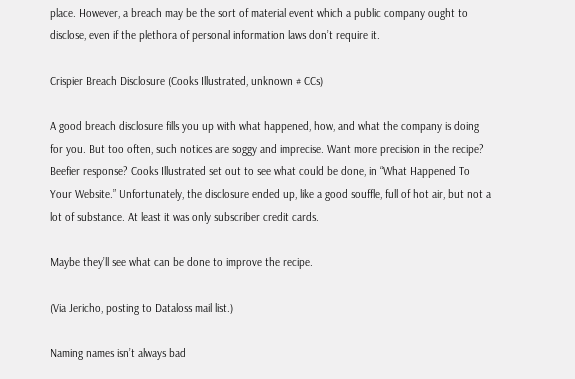place. However, a breach may be the sort of material event which a public company ought to disclose, even if the plethora of personal information laws don’t require it.

Crispier Breach Disclosure (Cooks Illustrated, unknown # CCs)

A good breach disclosure fills you up with what happened, how, and what the company is doing for you. But too often, such notices are soggy and imprecise. Want more precision in the recipe? Beefier response? Cooks Illustrated set out to see what could be done, in “What Happened To Your Website.” Unfortunately, the disclosure ended up, like a good souffle, full of hot air, but not a lot of substance. At least it was only subscriber credit cards.

Maybe they’ll see what can be done to improve the recipe.

(Via Jericho, posting to Dataloss mail list.)

Naming names isn’t always bad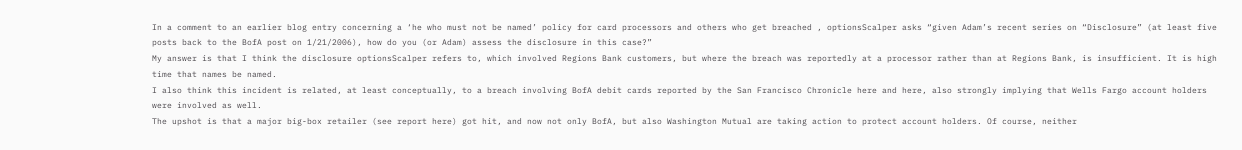In a comment to an earlier blog entry concerning a ‘he who must not be named’ policy for card processors and others who get breached , optionsScalper asks “given Adam’s recent series on “Disclosure” (at least five posts back to the BofA post on 1/21/2006), how do you (or Adam) assess the disclosure in this case?”
My answer is that I think the disclosure optionsScalper refers to, which involved Regions Bank customers, but where the breach was reportedly at a processor rather than at Regions Bank, is insufficient. It is high time that names be named.
I also think this incident is related, at least conceptually, to a breach involving BofA debit cards reported by the San Francisco Chronicle here and here, also strongly implying that Wells Fargo account holders were involved as well.
The upshot is that a major big-box retailer (see report here) got hit, and now not only BofA, but also Washington Mutual are taking action to protect account holders. Of course, neither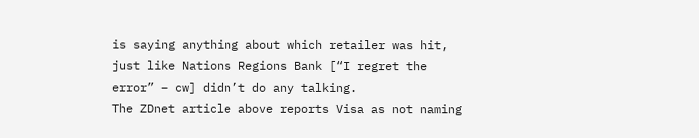is saying anything about which retailer was hit, just like Nations Regions Bank [“I regret the error” – cw] didn’t do any talking.
The ZDnet article above reports Visa as not naming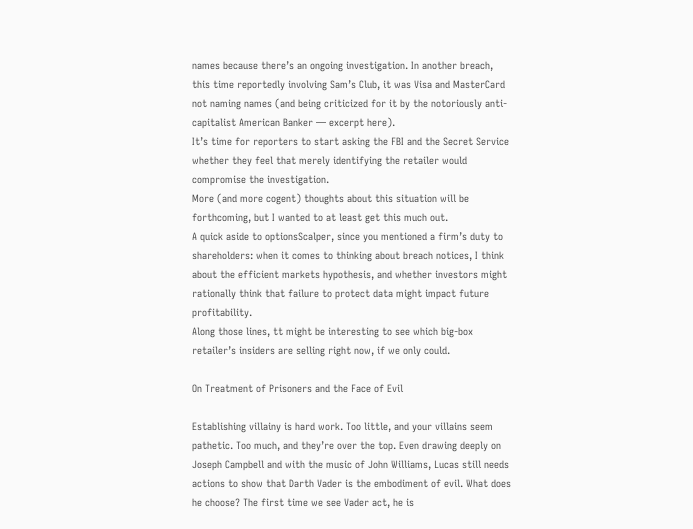names because there’s an ongoing investigation. In another breach, this time reportedly involving Sam’s Club, it was Visa and MasterCard not naming names (and being criticized for it by the notoriously anti-capitalist American Banker — excerpt here).
It’s time for reporters to start asking the FBI and the Secret Service whether they feel that merely identifying the retailer would compromise the investigation.
More (and more cogent) thoughts about this situation will be forthcoming, but I wanted to at least get this much out.
A quick aside to optionsScalper, since you mentioned a firm’s duty to shareholders: when it comes to thinking about breach notices, I think about the efficient markets hypothesis, and whether investors might rationally think that failure to protect data might impact future profitability.
Along those lines, tt might be interesting to see which big-box retailer’s insiders are selling right now, if we only could.

On Treatment of Prisoners and the Face of Evil

Establishing villainy is hard work. Too little, and your villains seem pathetic. Too much, and they’re over the top. Even drawing deeply on Joseph Campbell and with the music of John Williams, Lucas still needs actions to show that Darth Vader is the embodiment of evil. What does he choose? The first time we see Vader act, he is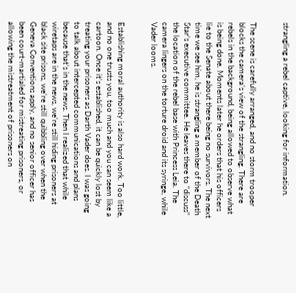strangling a rebel captive, looking for information.


The scene is carefully arranged, and no storm trooper blocks the camera’s view of the strangling. There are rebels in the background, being allowed to observe what is being done. Moments later he orders that his officers lie to the Senate about there being no survivors. The next time we see him, he is strangling a member of the Death Star’s executive committee. He leaves there to “discuss” the location of the rebel base with Princess Leia. The camera lingers on the torture droid and its syringe, while Vader looms.


Establishing moral authority is also hard work. Too little, and no one trusts you, too much and you can seem like a cartoon. Once it’s established, it can be quickly lost by treating your prisoners as Darth Vader does. I was going to talk about intercepted communications and plans because that’s in the news. Then I realized that while wiretaps are in the news, we’re still hiding prisoners at black site prisons, we’re still quibbling over when the Geneva Conventions apply, and no senior officer has been court-martialed for mistreating prisoners, or allowing the mistreatment of prisoners on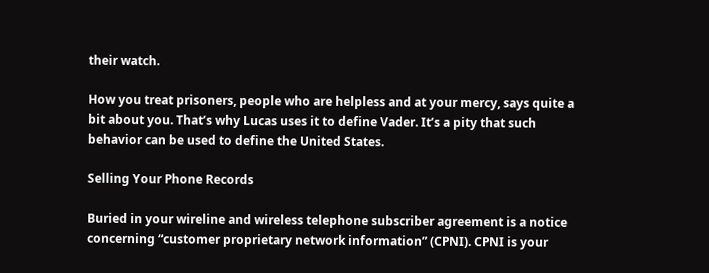their watch.

How you treat prisoners, people who are helpless and at your mercy, says quite a bit about you. That’s why Lucas uses it to define Vader. It’s a pity that such behavior can be used to define the United States.

Selling Your Phone Records

Buried in your wireline and wireless telephone subscriber agreement is a notice concerning “customer proprietary network information” (CPNI). CPNI is your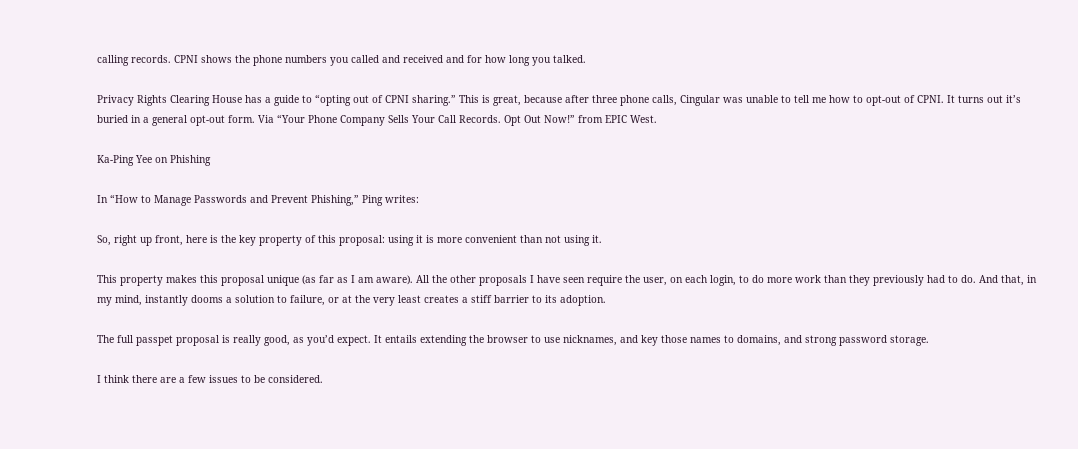calling records. CPNI shows the phone numbers you called and received and for how long you talked.

Privacy Rights Clearing House has a guide to “opting out of CPNI sharing.” This is great, because after three phone calls, Cingular was unable to tell me how to opt-out of CPNI. It turns out it’s buried in a general opt-out form. Via “Your Phone Company Sells Your Call Records. Opt Out Now!” from EPIC West.

Ka-Ping Yee on Phishing

In “How to Manage Passwords and Prevent Phishing,” Ping writes:

So, right up front, here is the key property of this proposal: using it is more convenient than not using it.

This property makes this proposal unique (as far as I am aware). All the other proposals I have seen require the user, on each login, to do more work than they previously had to do. And that, in my mind, instantly dooms a solution to failure, or at the very least creates a stiff barrier to its adoption.

The full passpet proposal is really good, as you’d expect. It entails extending the browser to use nicknames, and key those names to domains, and strong password storage.

I think there are a few issues to be considered.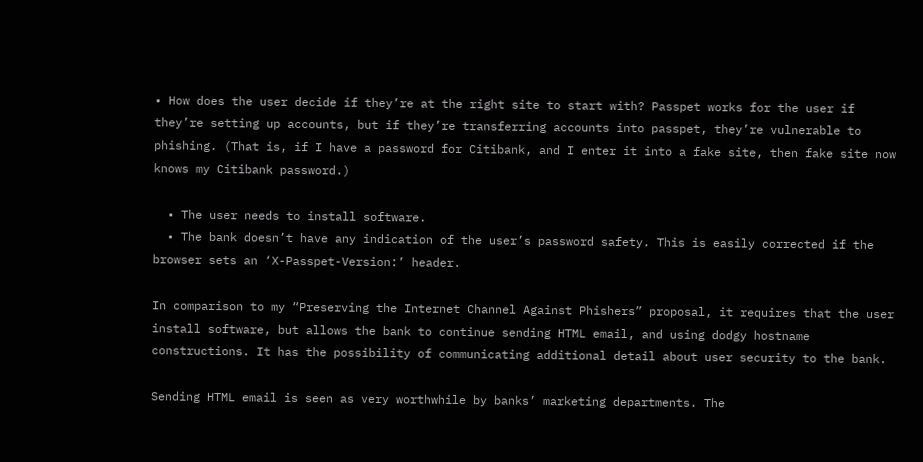• How does the user decide if they’re at the right site to start with? Passpet works for the user if they’re setting up accounts, but if they’re transferring accounts into passpet, they’re vulnerable to phishing. (That is, if I have a password for Citibank, and I enter it into a fake site, then fake site now knows my Citibank password.)

  • The user needs to install software.
  • The bank doesn’t have any indication of the user’s password safety. This is easily corrected if the browser sets an ‘X-Passpet-Version:’ header.

In comparison to my “Preserving the Internet Channel Against Phishers” proposal, it requires that the user install software, but allows the bank to continue sending HTML email, and using dodgy hostname constructions. It has the possibility of communicating additional detail about user security to the bank.

Sending HTML email is seen as very worthwhile by banks’ marketing departments. The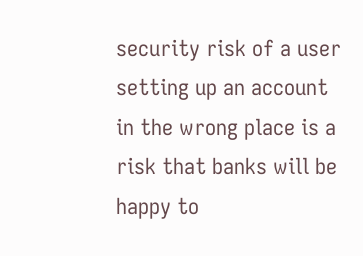security risk of a user setting up an account in the wrong place is a risk that banks will be happy to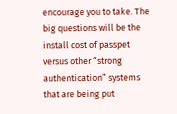encourage you to take. The big questions will be the install cost of passpet versus other “strong authentication” systems that are being put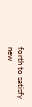forth to satisfy new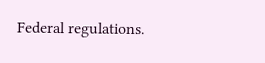Federal regulations.